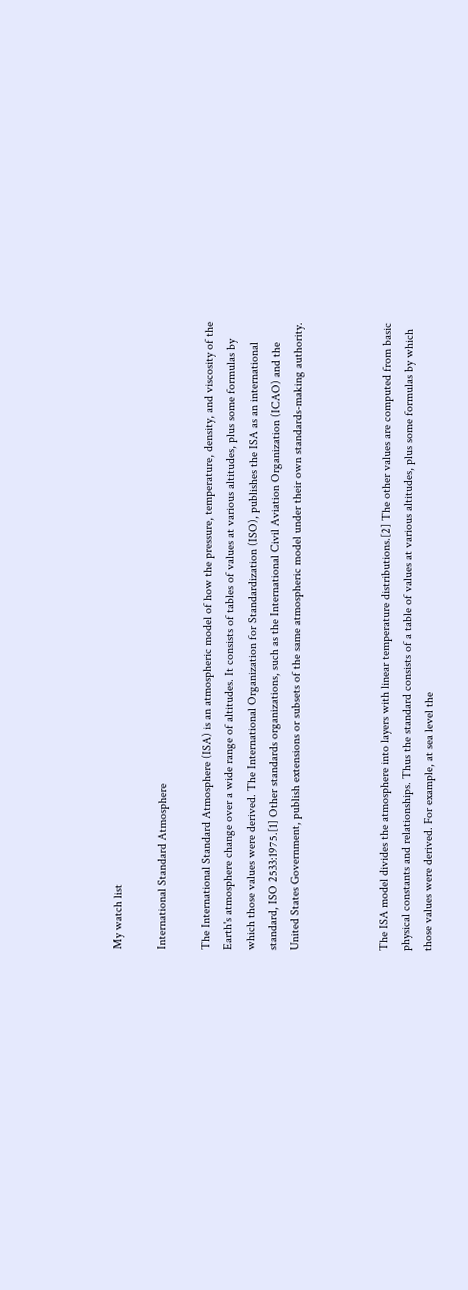My watch list

International Standard Atmosphere

The International Standard Atmosphere (ISA) is an atmospheric model of how the pressure, temperature, density, and viscosity of the Earth's atmosphere change over a wide range of altitudes. It consists of tables of values at various altitudes, plus some formulas by which those values were derived. The International Organization for Standardization (ISO), publishes the ISA as an international standard, ISO 2533:1975.[1] Other standards organizations, such as the International Civil Aviation Organization (ICAO) and the United States Government, publish extensions or subsets of the same atmospheric model under their own standards-making authority.



The ISA model divides the atmosphere into layers with linear temperature distributions.[2] The other values are computed from basic physical constants and relationships. Thus the standard consists of a table of values at various altitudes, plus some formulas by which those values were derived. For example, at sea level the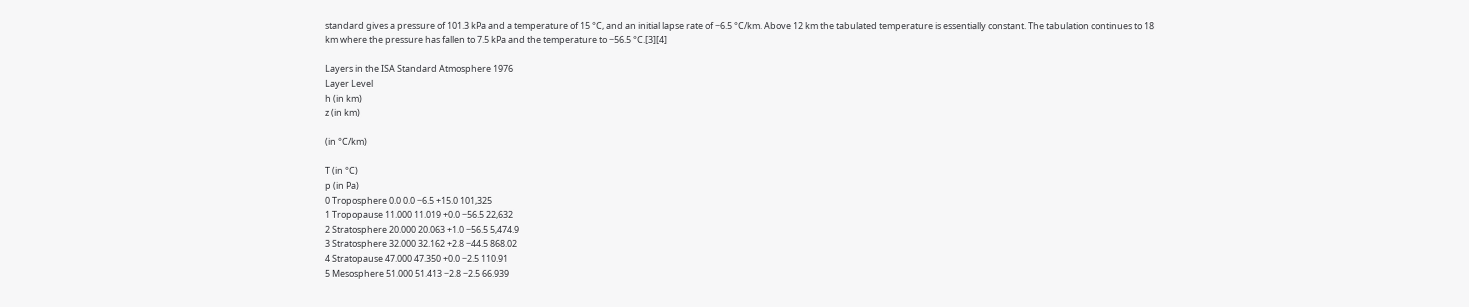standard gives a pressure of 101.3 kPa and a temperature of 15 °C, and an initial lapse rate of −6.5 °C/km. Above 12 km the tabulated temperature is essentially constant. The tabulation continues to 18 km where the pressure has fallen to 7.5 kPa and the temperature to −56.5 °C.[3][4]

Layers in the ISA Standard Atmosphere 1976
Layer Level
h (in km)
z (in km)

(in °C/km)

T (in °C)
p (in Pa)
0 Troposphere 0.0 0.0 −6.5 +15.0 101,325
1 Tropopause 11.000 11.019 +0.0 −56.5 22,632
2 Stratosphere 20.000 20.063 +1.0 −56.5 5,474.9
3 Stratosphere 32.000 32.162 +2.8 −44.5 868.02
4 Stratopause 47.000 47.350 +0.0 −2.5 110.91
5 Mesosphere 51.000 51.413 −2.8 −2.5 66.939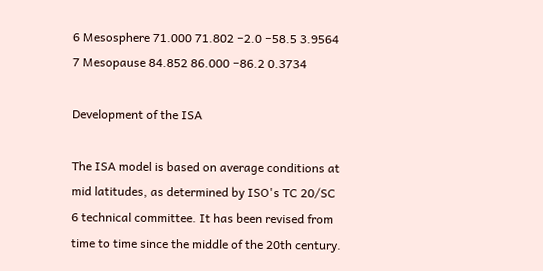6 Mesosphere 71.000 71.802 −2.0 −58.5 3.9564
7 Mesopause 84.852 86.000 −86.2 0.3734

Development of the ISA

The ISA model is based on average conditions at mid latitudes, as determined by ISO's TC 20/SC 6 technical committee. It has been revised from time to time since the middle of the 20th century.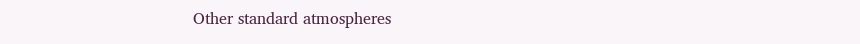Other standard atmospheres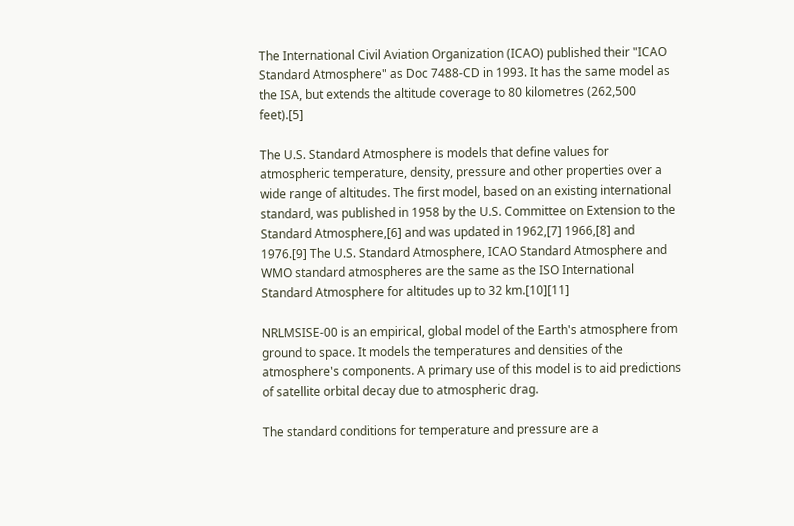The International Civil Aviation Organization (ICAO) published their "ICAO Standard Atmosphere" as Doc 7488-CD in 1993. It has the same model as the ISA, but extends the altitude coverage to 80 kilometres (262,500 feet).[5]

The U.S. Standard Atmosphere is models that define values for atmospheric temperature, density, pressure and other properties over a wide range of altitudes. The first model, based on an existing international standard, was published in 1958 by the U.S. Committee on Extension to the Standard Atmosphere,[6] and was updated in 1962,[7] 1966,[8] and 1976.[9] The U.S. Standard Atmosphere, ICAO Standard Atmosphere and WMO standard atmospheres are the same as the ISO International Standard Atmosphere for altitudes up to 32 km.[10][11]

NRLMSISE-00 is an empirical, global model of the Earth's atmosphere from ground to space. It models the temperatures and densities of the atmosphere's components. A primary use of this model is to aid predictions of satellite orbital decay due to atmospheric drag.

The standard conditions for temperature and pressure are a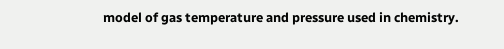model of gas temperature and pressure used in chemistry.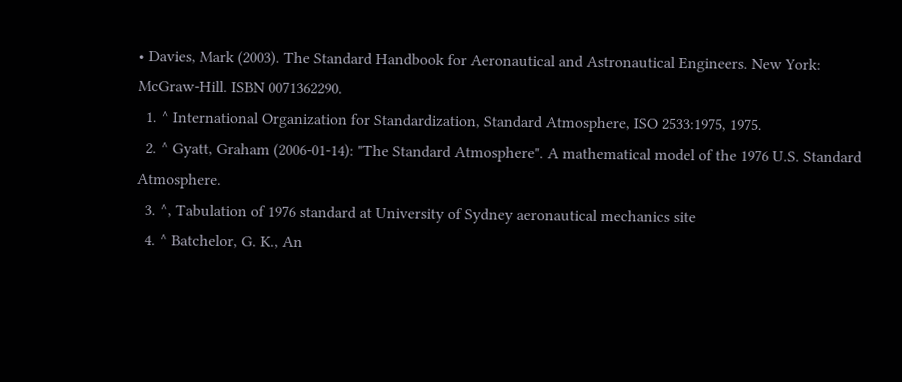• Davies, Mark (2003). The Standard Handbook for Aeronautical and Astronautical Engineers. New York: McGraw-Hill. ISBN 0071362290.
  1. ^ International Organization for Standardization, Standard Atmosphere, ISO 2533:1975, 1975.
  2. ^ Gyatt, Graham (2006-01-14): "The Standard Atmosphere". A mathematical model of the 1976 U.S. Standard Atmosphere.
  3. ^, Tabulation of 1976 standard at University of Sydney aeronautical mechanics site
  4. ^ Batchelor, G. K., An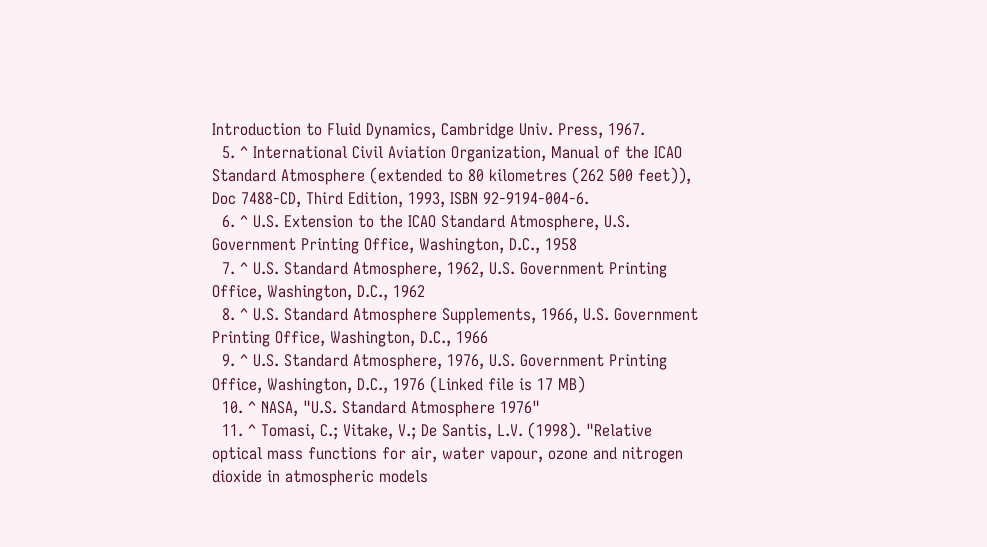Introduction to Fluid Dynamics, Cambridge Univ. Press, 1967.
  5. ^ International Civil Aviation Organization, Manual of the ICAO Standard Atmosphere (extended to 80 kilometres (262 500 feet)), Doc 7488-CD, Third Edition, 1993, ISBN 92-9194-004-6.
  6. ^ U.S. Extension to the ICAO Standard Atmosphere, U.S. Government Printing Office, Washington, D.C., 1958
  7. ^ U.S. Standard Atmosphere, 1962, U.S. Government Printing Office, Washington, D.C., 1962
  8. ^ U.S. Standard Atmosphere Supplements, 1966, U.S. Government Printing Office, Washington, D.C., 1966
  9. ^ U.S. Standard Atmosphere, 1976, U.S. Government Printing Office, Washington, D.C., 1976 (Linked file is 17 MB)
  10. ^ NASA, "U.S. Standard Atmosphere 1976"
  11. ^ Tomasi, C.; Vitake, V.; De Santis, L.V. (1998). "Relative optical mass functions for air, water vapour, ozone and nitrogen dioxide in atmospheric models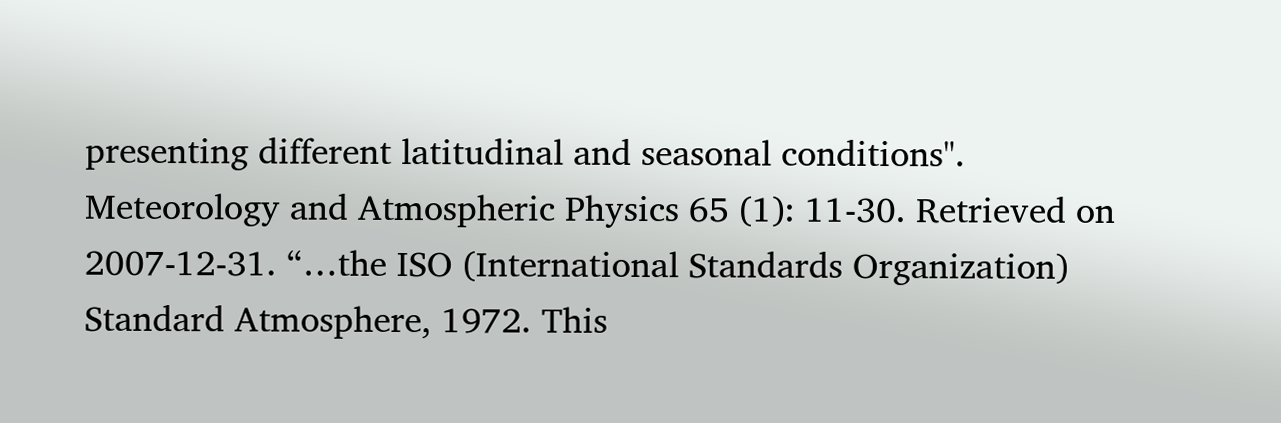presenting different latitudinal and seasonal conditions". Meteorology and Atmospheric Physics 65 (1): 11-30. Retrieved on 2007-12-31. “…the ISO (International Standards Organization) Standard Atmosphere, 1972. This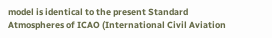model is identical to the present Standard Atmospheres of ICAO (International Civil Aviation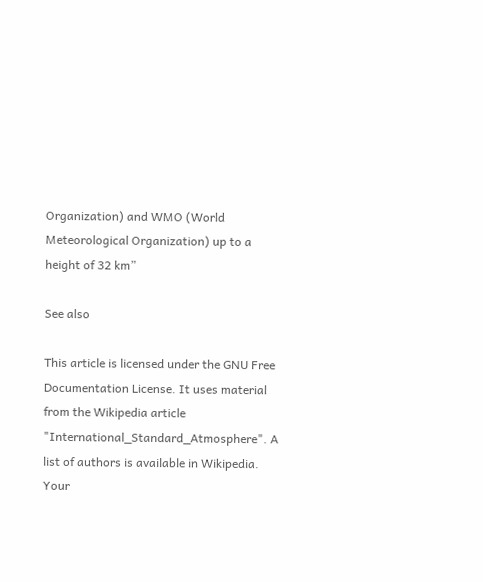Organization) and WMO (World Meteorological Organization) up to a height of 32 km”

See also

This article is licensed under the GNU Free Documentation License. It uses material from the Wikipedia article "International_Standard_Atmosphere". A list of authors is available in Wikipedia.
Your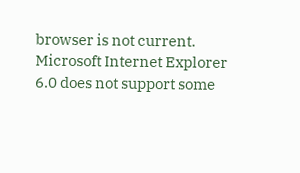browser is not current. Microsoft Internet Explorer 6.0 does not support some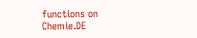functions on Chemie.DE